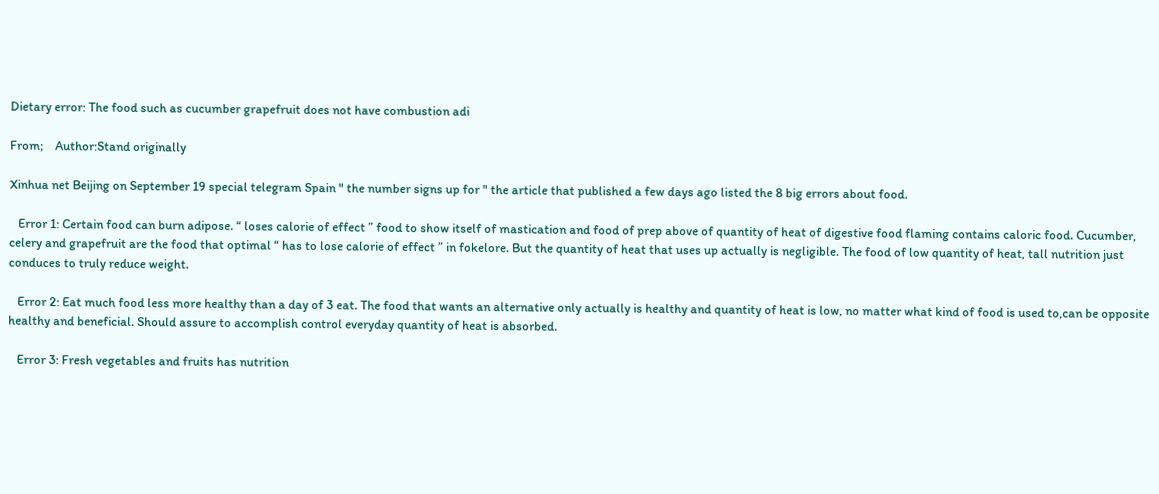Dietary error: The food such as cucumber grapefruit does not have combustion adi

From;    Author:Stand originally

Xinhua net Beijing on September 19 special telegram Spain " the number signs up for " the article that published a few days ago listed the 8 big errors about food.

   Error 1: Certain food can burn adipose. “ loses calorie of effect ” food to show itself of mastication and food of prep above of quantity of heat of digestive food flaming contains caloric food. Cucumber, celery and grapefruit are the food that optimal “ has to lose calorie of effect ” in fokelore. But the quantity of heat that uses up actually is negligible. The food of low quantity of heat, tall nutrition just conduces to truly reduce weight.

   Error 2: Eat much food less more healthy than a day of 3 eat. The food that wants an alternative only actually is healthy and quantity of heat is low, no matter what kind of food is used to,can be opposite healthy and beneficial. Should assure to accomplish control everyday quantity of heat is absorbed.

   Error 3: Fresh vegetables and fruits has nutrition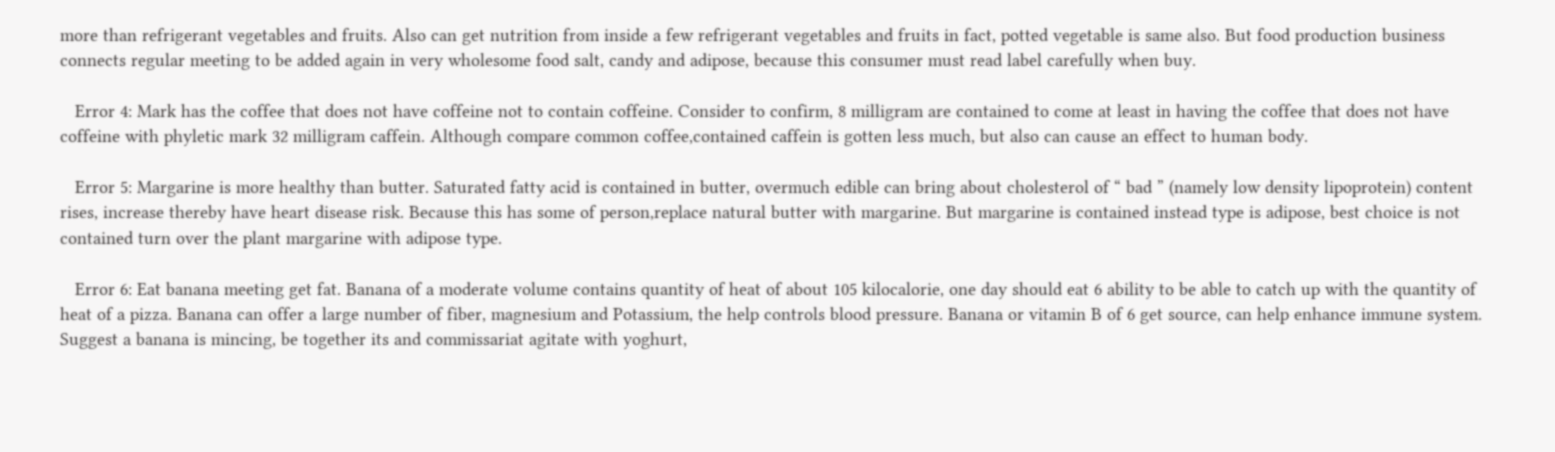more than refrigerant vegetables and fruits. Also can get nutrition from inside a few refrigerant vegetables and fruits in fact, potted vegetable is same also. But food production business connects regular meeting to be added again in very wholesome food salt, candy and adipose, because this consumer must read label carefully when buy.

   Error 4: Mark has the coffee that does not have coffeine not to contain coffeine. Consider to confirm, 8 milligram are contained to come at least in having the coffee that does not have coffeine with phyletic mark 32 milligram caffein. Although compare common coffee,contained caffein is gotten less much, but also can cause an effect to human body.

   Error 5: Margarine is more healthy than butter. Saturated fatty acid is contained in butter, overmuch edible can bring about cholesterol of “ bad ” (namely low density lipoprotein) content rises, increase thereby have heart disease risk. Because this has some of person,replace natural butter with margarine. But margarine is contained instead type is adipose, best choice is not contained turn over the plant margarine with adipose type.

   Error 6: Eat banana meeting get fat. Banana of a moderate volume contains quantity of heat of about 105 kilocalorie, one day should eat 6 ability to be able to catch up with the quantity of heat of a pizza. Banana can offer a large number of fiber, magnesium and Potassium, the help controls blood pressure. Banana or vitamin B of 6 get source, can help enhance immune system. Suggest a banana is mincing, be together its and commissariat agitate with yoghurt,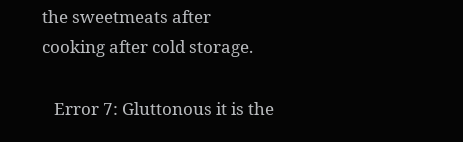the sweetmeats after cooking after cold storage.

   Error 7: Gluttonous it is the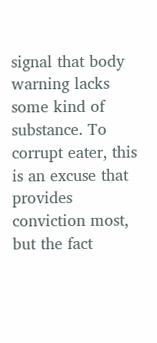signal that body warning lacks some kind of substance. To corrupt eater, this is an excuse that provides conviction most, but the fact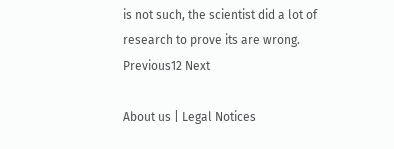is not such, the scientist did a lot of research to prove its are wrong.
Previous12 Next

About us | Legal Notices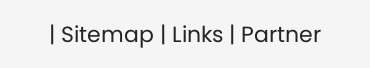| Sitemap | Links | Partner